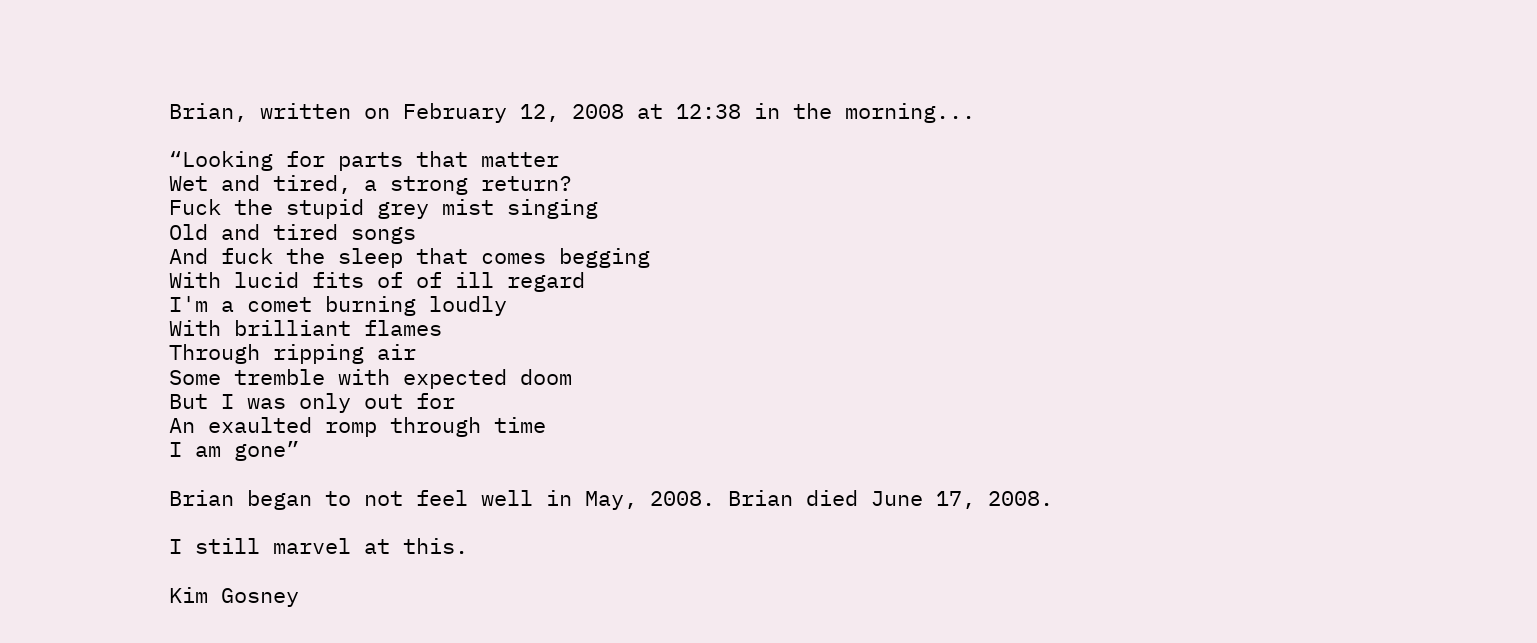Brian, written on February 12, 2008 at 12:38 in the morning...

“Looking for parts that matter
Wet and tired, a strong return?
Fuck the stupid grey mist singing
Old and tired songs
And fuck the sleep that comes begging
With lucid fits of of ill regard
I'm a comet burning loudly
With brilliant flames
Through ripping air
Some tremble with expected doom
But I was only out for
An exaulted romp through time
I am gone”

Brian began to not feel well in May, 2008. Brian died June 17, 2008.

I still marvel at this.

Kim Gosney